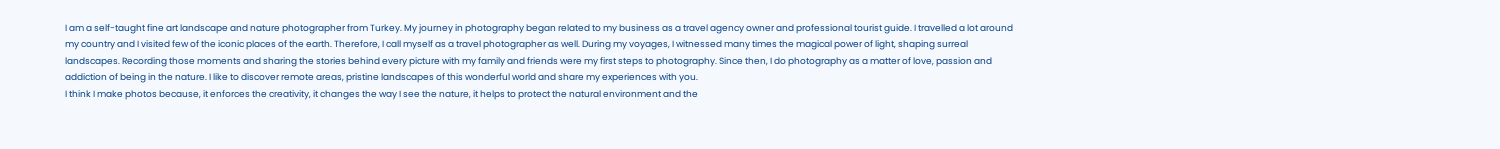I am a self-taught fine art landscape and nature photographer from Turkey. My journey in photography began related to my business as a travel agency owner and professional tourist guide. I travelled a lot around my country and I visited few of the iconic places of the earth. Therefore, I call myself as a travel photographer as well. During my voyages, I witnessed many times the magical power of light, shaping surreal landscapes. Recording those moments and sharing the stories behind every picture with my family and friends were my first steps to photography. Since then, I do photography as a matter of love, passion and addiction of being in the nature. I like to discover remote areas, pristine landscapes of this wonderful world and share my experiences with you.
I think I make photos because, it enforces the creativity, it changes the way I see the nature, it helps to protect the natural environment and the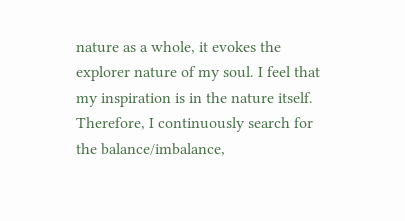nature as a whole, it evokes the explorer nature of my soul. I feel that my inspiration is in the nature itself. Therefore, I continuously search for the balance/imbalance,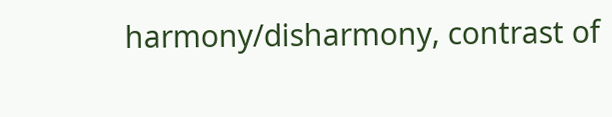harmony/disharmony, contrast of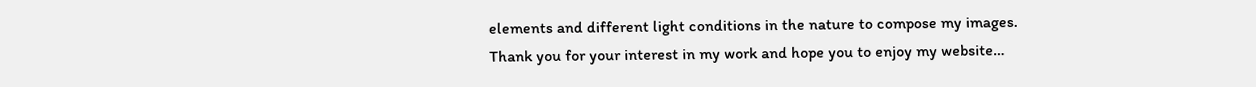elements and different light conditions in the nature to compose my images.
Thank you for your interest in my work and hope you to enjoy my website…